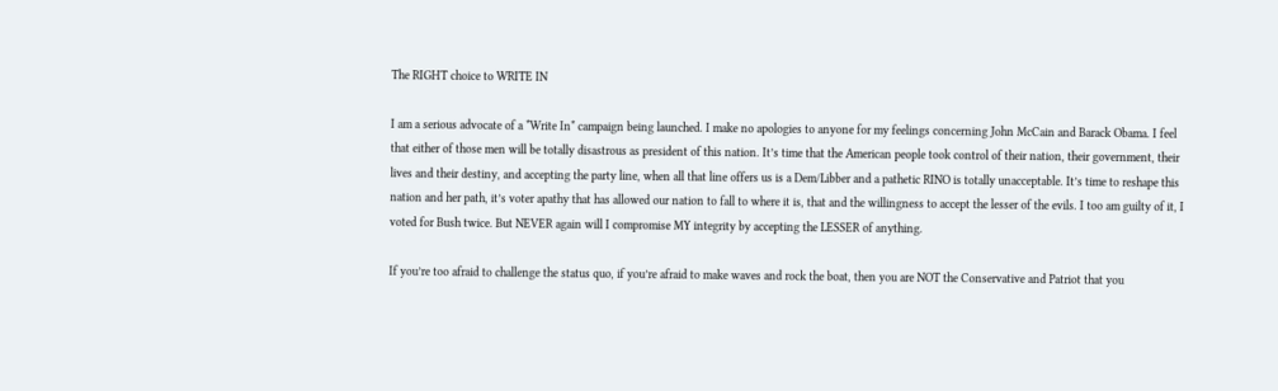The RIGHT choice to WRITE IN

I am a serious advocate of a *Write In* campaign being launched. I make no apologies to anyone for my feelings concerning John McCain and Barack Obama. I feel that either of those men will be totally disastrous as president of this nation. It’s time that the American people took control of their nation, their government, their lives and their destiny, and accepting the party line, when all that line offers us is a Dem/Libber and a pathetic RINO is totally unacceptable. It’s time to reshape this nation and her path, it’s voter apathy that has allowed our nation to fall to where it is, that and the willingness to accept the lesser of the evils. I too am guilty of it, I voted for Bush twice. But NEVER again will I compromise MY integrity by accepting the LESSER of anything.

If you’re too afraid to challenge the status quo, if you’re afraid to make waves and rock the boat, then you are NOT the Conservative and Patriot that you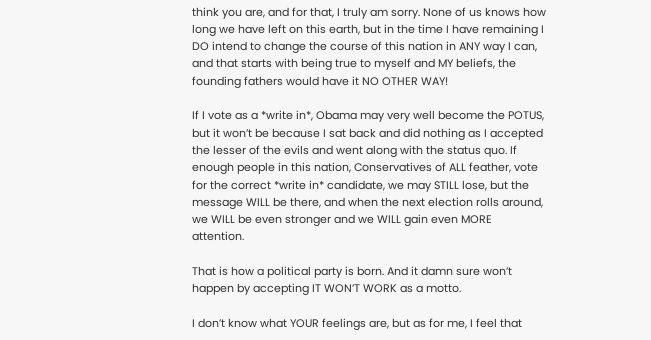think you are, and for that, I truly am sorry. None of us knows how long we have left on this earth, but in the time I have remaining I DO intend to change the course of this nation in ANY way I can, and that starts with being true to myself and MY beliefs, the founding fathers would have it NO OTHER WAY!

If I vote as a *write in*, Obama may very well become the POTUS, but it won’t be because I sat back and did nothing as I accepted the lesser of the evils and went along with the status quo. If enough people in this nation, Conservatives of ALL feather, vote for the correct *write in* candidate, we may STILL lose, but the message WILL be there, and when the next election rolls around, we WILL be even stronger and we WILL gain even MORE attention.

That is how a political party is born. And it damn sure won’t happen by accepting IT WON’T WORK as a motto.

I don’t know what YOUR feelings are, but as for me, I feel that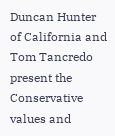Duncan Hunter of California and Tom Tancredo present the Conservative values and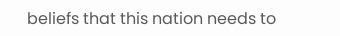beliefs that this nation needs to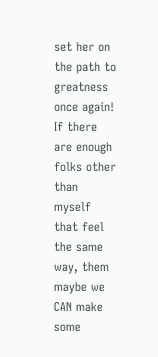set her on the path to greatness once again! If there are enough folks other than myself that feel the same way, them maybe we CAN make some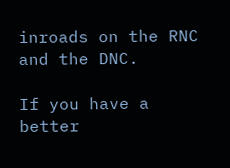inroads on the RNC and the DNC.

If you have a better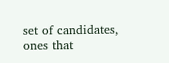set of candidates, ones that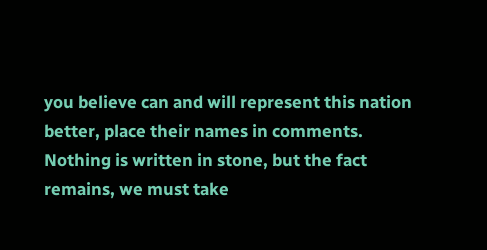you believe can and will represent this nation better, place their names in comments. Nothing is written in stone, but the fact remains, we must take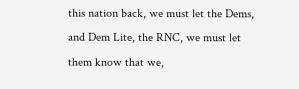this nation back, we must let the Dems, and Dem Lite, the RNC, we must let them know that we,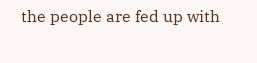the people are fed up with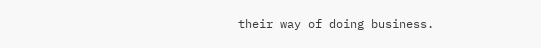their way of doing business.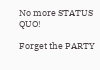No more STATUS QUO!

Forget the PARTY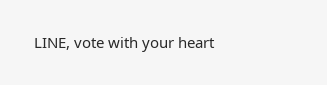LINE, vote with your heart